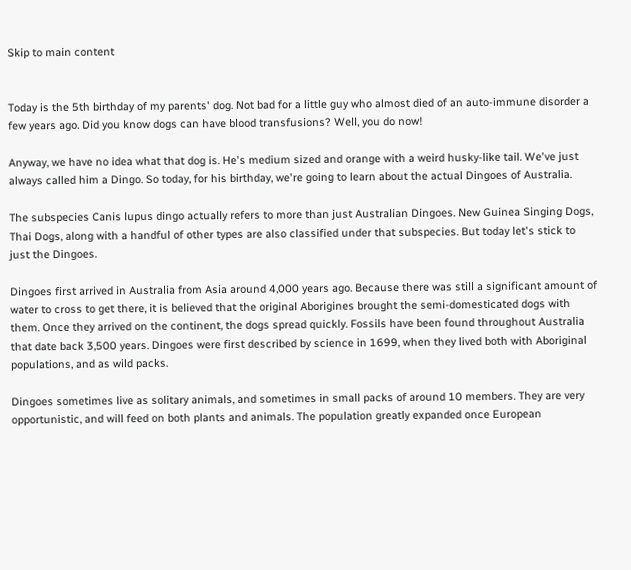Skip to main content


Today is the 5th birthday of my parents' dog. Not bad for a little guy who almost died of an auto-immune disorder a few years ago. Did you know dogs can have blood transfusions? Well, you do now!

Anyway, we have no idea what that dog is. He's medium sized and orange with a weird husky-like tail. We've just always called him a Dingo. So today, for his birthday, we're going to learn about the actual Dingoes of Australia.

The subspecies Canis lupus dingo actually refers to more than just Australian Dingoes. New Guinea Singing Dogs, Thai Dogs, along with a handful of other types are also classified under that subspecies. But today let's stick to just the Dingoes.

Dingoes first arrived in Australia from Asia around 4,000 years ago. Because there was still a significant amount of water to cross to get there, it is believed that the original Aborigines brought the semi-domesticated dogs with them. Once they arrived on the continent, the dogs spread quickly. Fossils have been found throughout Australia that date back 3,500 years. Dingoes were first described by science in 1699, when they lived both with Aboriginal populations, and as wild packs.

Dingoes sometimes live as solitary animals, and sometimes in small packs of around 10 members. They are very opportunistic, and will feed on both plants and animals. The population greatly expanded once European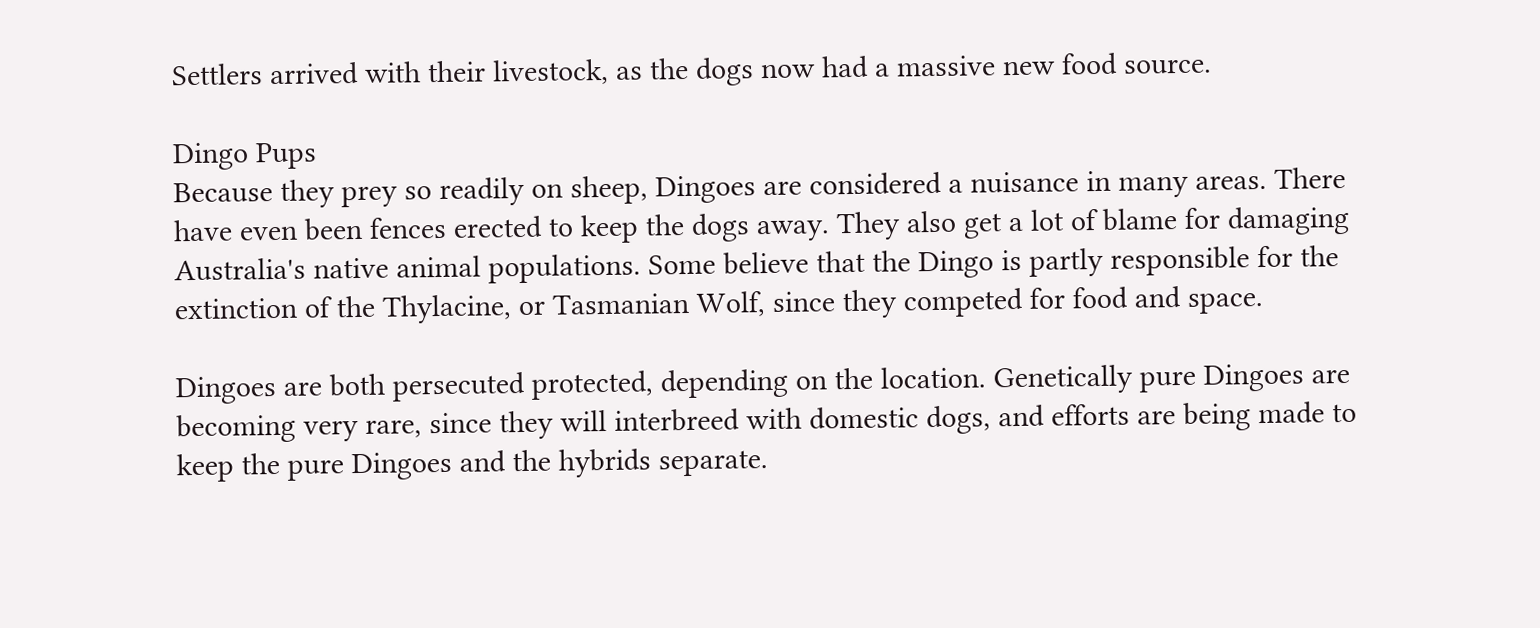Settlers arrived with their livestock, as the dogs now had a massive new food source.

Dingo Pups
Because they prey so readily on sheep, Dingoes are considered a nuisance in many areas. There have even been fences erected to keep the dogs away. They also get a lot of blame for damaging Australia's native animal populations. Some believe that the Dingo is partly responsible for the extinction of the Thylacine, or Tasmanian Wolf, since they competed for food and space.

Dingoes are both persecuted protected, depending on the location. Genetically pure Dingoes are becoming very rare, since they will interbreed with domestic dogs, and efforts are being made to keep the pure Dingoes and the hybrids separate.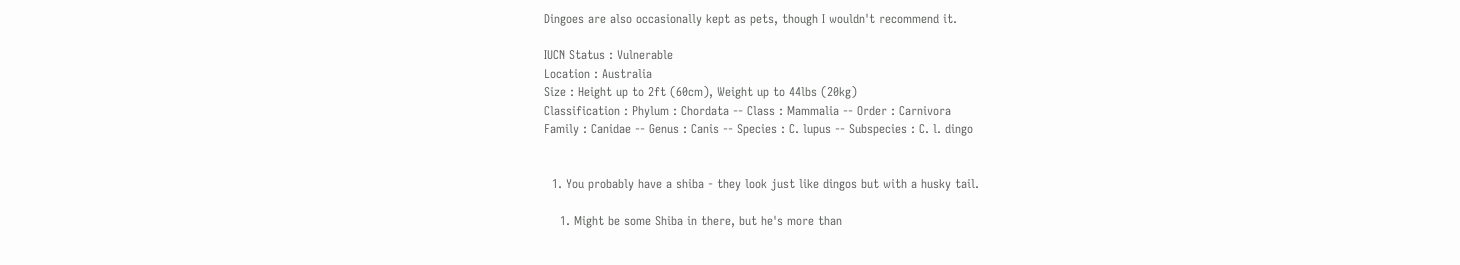Dingoes are also occasionally kept as pets, though I wouldn't recommend it.

IUCN Status : Vulnerable
Location : Australia
Size : Height up to 2ft (60cm), Weight up to 44lbs (20kg)
Classification : Phylum : Chordata -- Class : Mammalia -- Order : Carnivora
Family : Canidae -- Genus : Canis -- Species : C. lupus -- Subspecies : C. l. dingo


  1. You probably have a shiba - they look just like dingos but with a husky tail.

    1. Might be some Shiba in there, but he's more than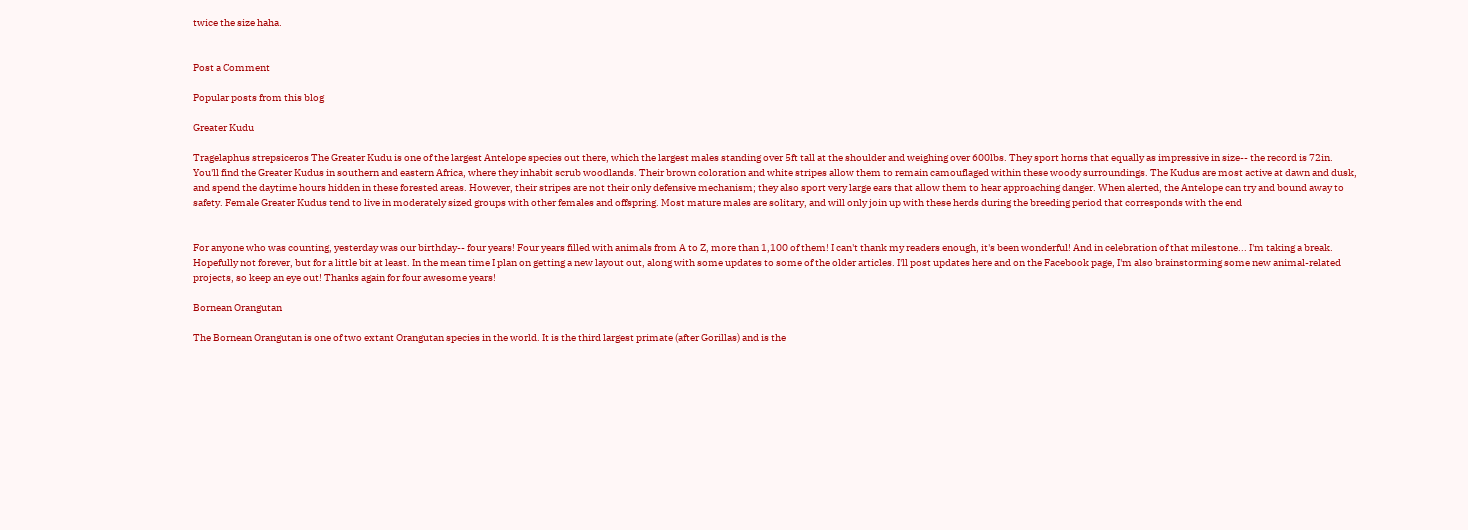twice the size haha.


Post a Comment

Popular posts from this blog

Greater Kudu

Tragelaphus strepsiceros The Greater Kudu is one of the largest Antelope species out there, which the largest males standing over 5ft tall at the shoulder and weighing over 600lbs. They sport horns that equally as impressive in size-- the record is 72in. You'll find the Greater Kudus in southern and eastern Africa, where they inhabit scrub woodlands. Their brown coloration and white stripes allow them to remain camouflaged within these woody surroundings. The Kudus are most active at dawn and dusk, and spend the daytime hours hidden in these forested areas. However, their stripes are not their only defensive mechanism; they also sport very large ears that allow them to hear approaching danger. When alerted, the Antelope can try and bound away to safety. Female Greater Kudus tend to live in moderately sized groups with other females and offspring. Most mature males are solitary, and will only join up with these herds during the breeding period that corresponds with the end


For anyone who was counting, yesterday was our birthday-- four years! Four years filled with animals from A to Z, more than 1,100 of them! I can't thank my readers enough, it's been wonderful! And in celebration of that milestone... I'm taking a break. Hopefully not forever, but for a little bit at least. In the mean time I plan on getting a new layout out, along with some updates to some of the older articles. I'll post updates here and on the Facebook page, I'm also brainstorming some new animal-related projects, so keep an eye out! Thanks again for four awesome years!

Bornean Orangutan

The Bornean Orangutan is one of two extant Orangutan species in the world. It is the third largest primate (after Gorillas) and is the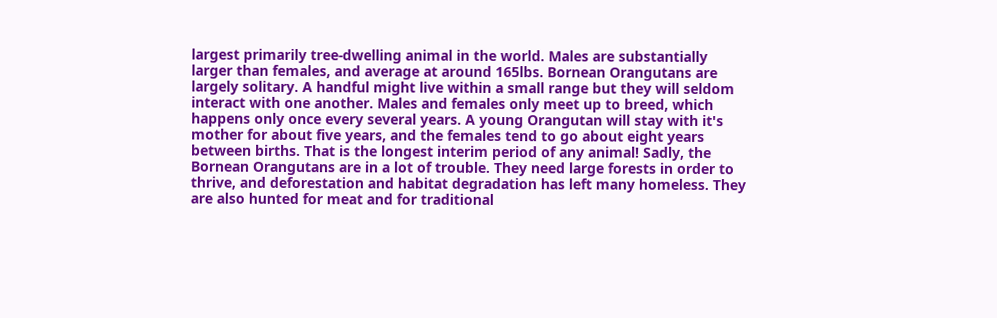largest primarily tree-dwelling animal in the world. Males are substantially larger than females, and average at around 165lbs. Bornean Orangutans are largely solitary. A handful might live within a small range but they will seldom interact with one another. Males and females only meet up to breed, which happens only once every several years. A young Orangutan will stay with it's mother for about five years, and the females tend to go about eight years between births. That is the longest interim period of any animal! Sadly, the Bornean Orangutans are in a lot of trouble. They need large forests in order to thrive, and deforestation and habitat degradation has left many homeless. They are also hunted for meat and for traditional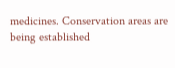medicines. Conservation areas are being established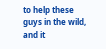to help these guys in the wild, and it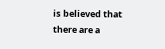is believed that there are a